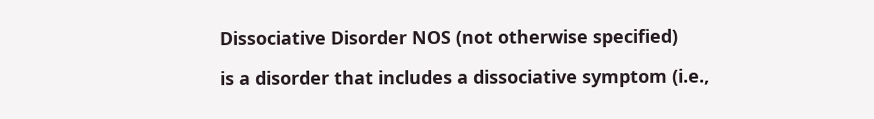Dissociative Disorder NOS (not otherwise specified)

is a disorder that includes a dissociative symptom (i.e.,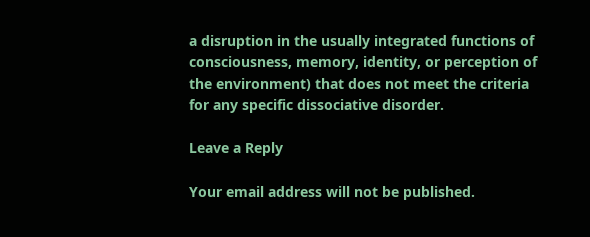a disruption in the usually integrated functions of consciousness, memory, identity, or perception of the environment) that does not meet the criteria for any specific dissociative disorder.

Leave a Reply

Your email address will not be published.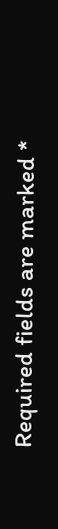Required fields are marked *